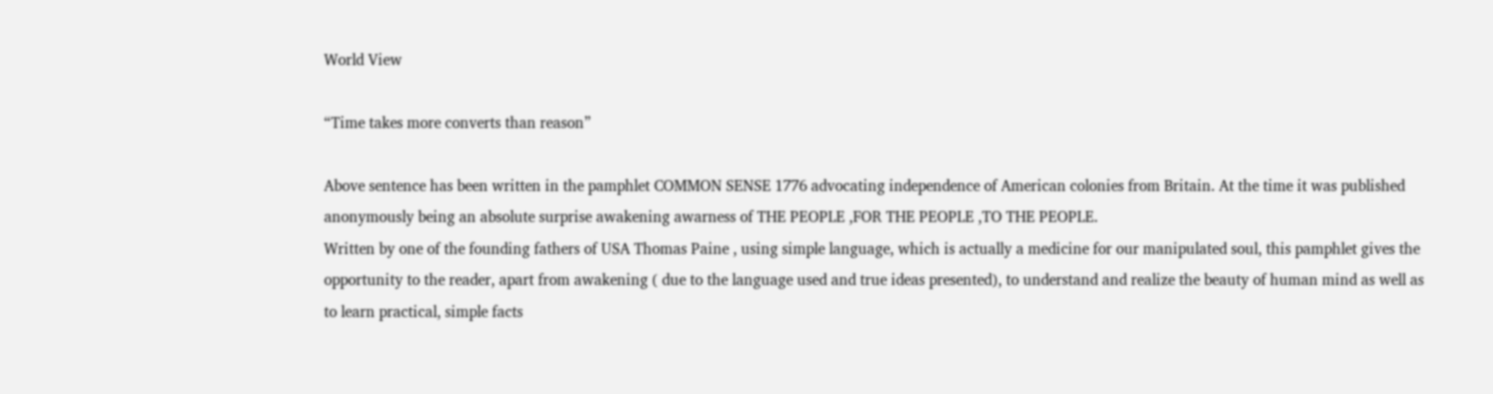World View

“Time takes more converts than reason”

Above sentence has been written in the pamphlet COMMON SENSE 1776 advocating independence of American colonies from Britain. At the time it was published anonymously being an absolute surprise awakening awarness of THE PEOPLE ,FOR THE PEOPLE ,TO THE PEOPLE.
Written by one of the founding fathers of USA Thomas Paine , using simple language, which is actually a medicine for our manipulated soul, this pamphlet gives the opportunity to the reader, apart from awakening ( due to the language used and true ideas presented), to understand and realize the beauty of human mind as well as to learn practical, simple facts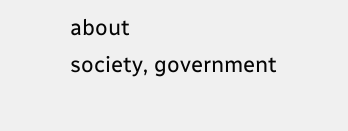about
society, government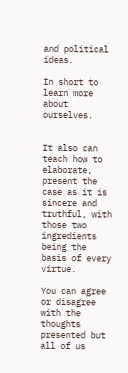and political ideas.

In short to learn more about ourselves.


It also can teach how to elaborate, present the case as it is sincere and truthful, with those two ingredients being the basis of every virtue.

You can agree or disagree with the thoughts presented but all of us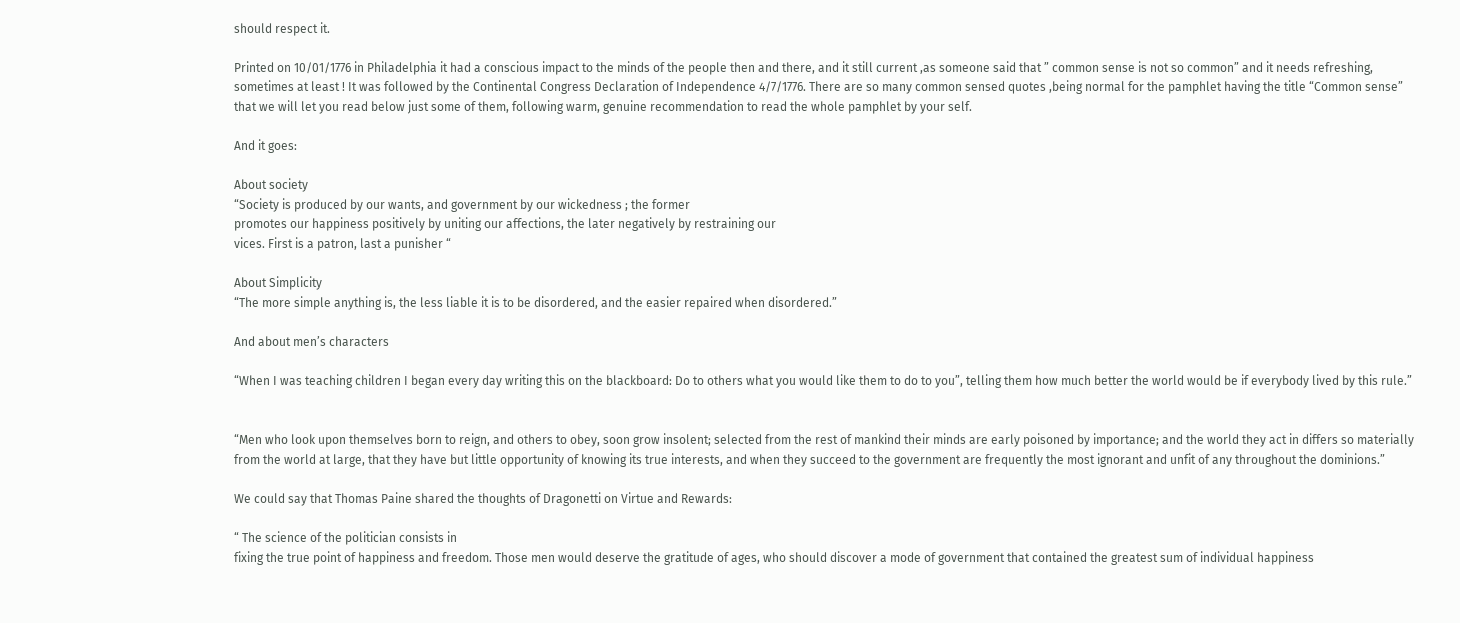should respect it.

Printed on 10/01/1776 in Philadelphia it had a conscious impact to the minds of the people then and there, and it still current ,as someone said that ” common sense is not so common” and it needs refreshing, sometimes at least ! It was followed by the Continental Congress Declaration of Independence 4/7/1776. There are so many common sensed quotes ,being normal for the pamphlet having the title “Common sense” that we will let you read below just some of them, following warm, genuine recommendation to read the whole pamphlet by your self.

And it goes:

About society
“Society is produced by our wants, and government by our wickedness ; the former
promotes our happiness positively by uniting our affections, the later negatively by restraining our
vices. First is a patron, last a punisher “

About Simplicity
“The more simple anything is, the less liable it is to be disordered, and the easier repaired when disordered.”

And about men’s characters

“When I was teaching children I began every day writing this on the blackboard: Do to others what you would like them to do to you”, telling them how much better the world would be if everybody lived by this rule.”


“Men who look upon themselves born to reign, and others to obey, soon grow insolent; selected from the rest of mankind their minds are early poisoned by importance; and the world they act in differs so materially from the world at large, that they have but little opportunity of knowing its true interests, and when they succeed to the government are frequently the most ignorant and unfit of any throughout the dominions.”

We could say that Thomas Paine shared the thoughts of Dragonetti on Virtue and Rewards:

“ The science of the politician consists in
fixing the true point of happiness and freedom. Those men would deserve the gratitude of ages, who should discover a mode of government that contained the greatest sum of individual happiness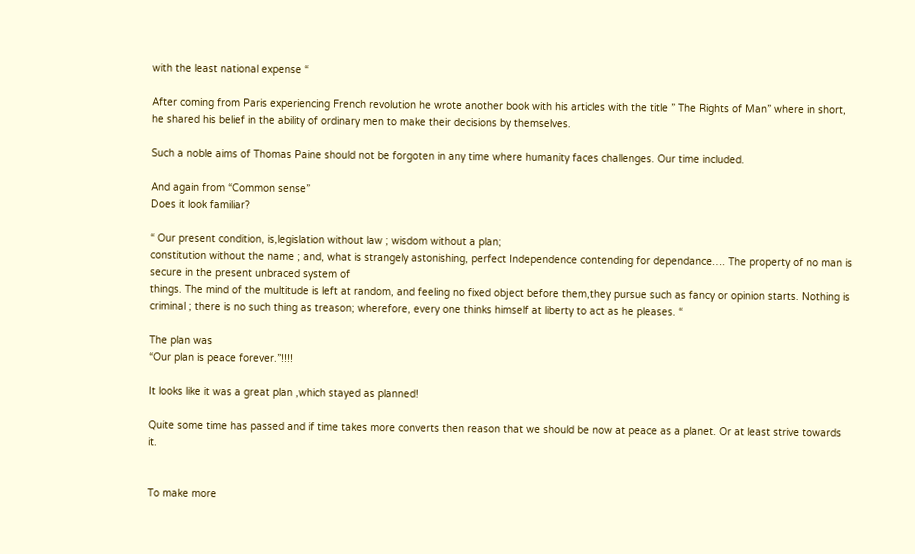with the least national expense “

After coming from Paris experiencing French revolution he wrote another book with his articles with the title ” The Rights of Man” where in short, he shared his belief in the ability of ordinary men to make their decisions by themselves.

Such a noble aims of Thomas Paine should not be forgoten in any time where humanity faces challenges. Our time included.

And again from “Common sense”
Does it look familiar?

“ Our present condition, is,legislation without law ; wisdom without a plan;
constitution without the name ; and, what is strangely astonishing, perfect Independence contending for dependance…. The property of no man is secure in the present unbraced system of
things. The mind of the multitude is left at random, and feeling no fixed object before them,they pursue such as fancy or opinion starts. Nothing is criminal ; there is no such thing as treason; wherefore, every one thinks himself at liberty to act as he pleases. “

The plan was
“Our plan is peace forever.”!!!!

It looks like it was a great plan ,which stayed as planned!

Quite some time has passed and if time takes more converts then reason that we should be now at peace as a planet. Or at least strive towards it.


To make more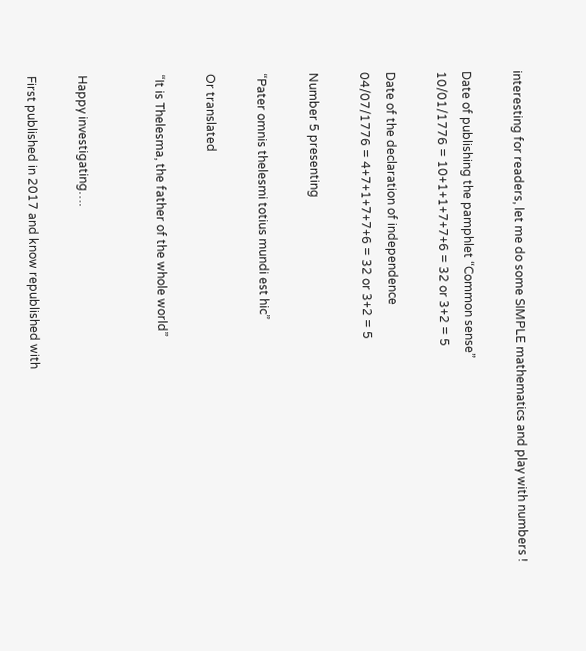interesting for readers, let me do some SIMPLE mathematics and play with numbers !

Date of publishing the pamphlet “Common sense”
10/01/1776 = 10+1+1+7+7+6 = 32 or 3+2 = 5

Date of the declaration of independence
04/07/1776 = 4+7+1+7+7+6 = 32 or 3+2 = 5

Number 5 presenting

“Pater omnis thelesmi totius mundi est hic”

Or translated

“It is Thelesma, the father of the whole world”


Happy investigating….

First published in 2017 and know republished with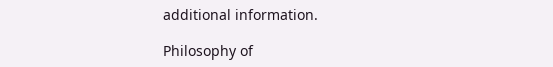additional information.

Philosophy of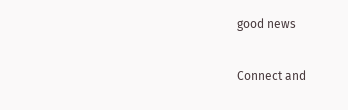good news


Connect and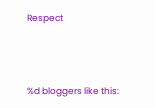Respect



%d bloggers like this: